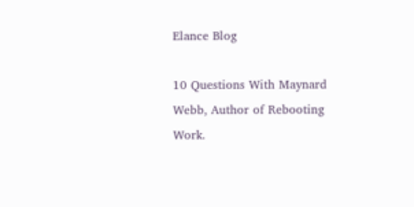Elance Blog

10 Questions With Maynard Webb, Author of Rebooting Work.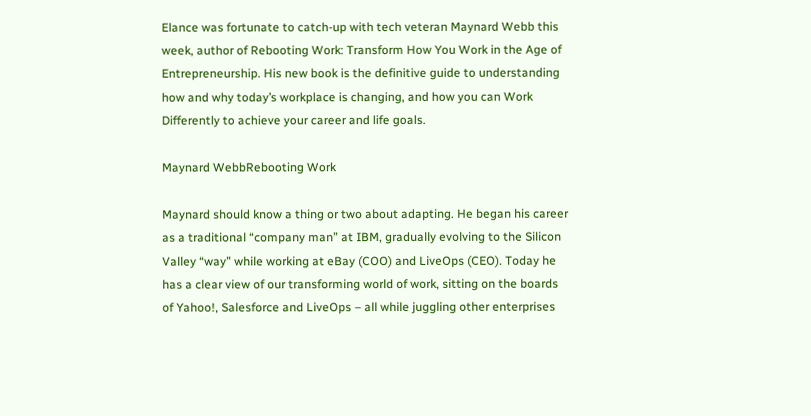Elance was fortunate to catch-up with tech veteran Maynard Webb this week, author of Rebooting Work: Transform How You Work in the Age of Entrepreneurship. His new book is the definitive guide to understanding how and why today’s workplace is changing, and how you can Work Differently to achieve your career and life goals.

Maynard WebbRebooting Work

Maynard should know a thing or two about adapting. He began his career as a traditional “company man” at IBM, gradually evolving to the Silicon Valley “way” while working at eBay (COO) and LiveOps (CEO). Today he has a clear view of our transforming world of work, sitting on the boards of Yahoo!, Salesforce and LiveOps – all while juggling other enterprises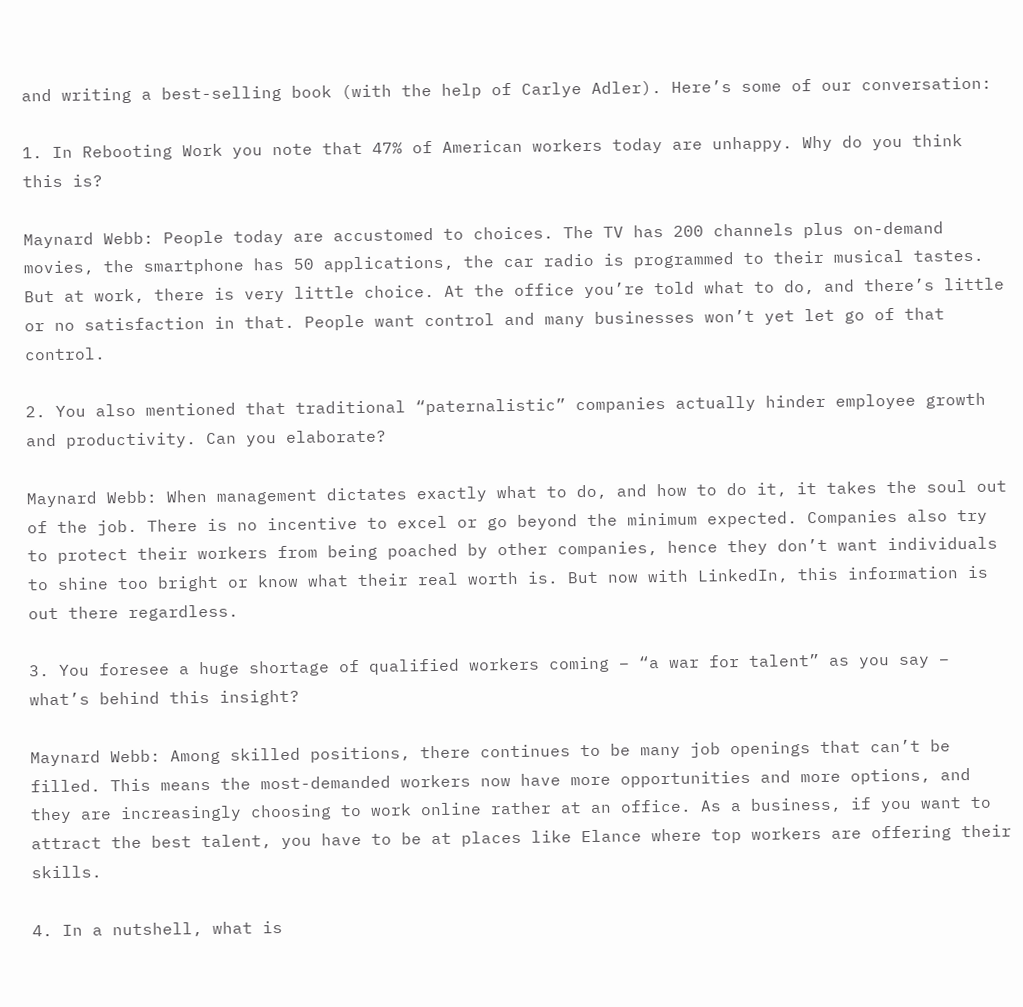and writing a best-selling book (with the help of Carlye Adler). Here’s some of our conversation:

1. In Rebooting Work you note that 47% of American workers today are unhappy. Why do you think this is?

Maynard Webb: People today are accustomed to choices. The TV has 200 channels plus on-demand movies, the smartphone has 50 applications, the car radio is programmed to their musical tastes. But at work, there is very little choice. At the office you’re told what to do, and there’s little or no satisfaction in that. People want control and many businesses won’t yet let go of that control.

2. You also mentioned that traditional “paternalistic” companies actually hinder employee growth and productivity. Can you elaborate?

Maynard Webb: When management dictates exactly what to do, and how to do it, it takes the soul out of the job. There is no incentive to excel or go beyond the minimum expected. Companies also try to protect their workers from being poached by other companies, hence they don’t want individuals to shine too bright or know what their real worth is. But now with LinkedIn, this information is out there regardless.

3. You foresee a huge shortage of qualified workers coming – “a war for talent” as you say – what’s behind this insight?

Maynard Webb: Among skilled positions, there continues to be many job openings that can’t be filled. This means the most-demanded workers now have more opportunities and more options, and they are increasingly choosing to work online rather at an office. As a business, if you want to attract the best talent, you have to be at places like Elance where top workers are offering their skills.

4. In a nutshell, what is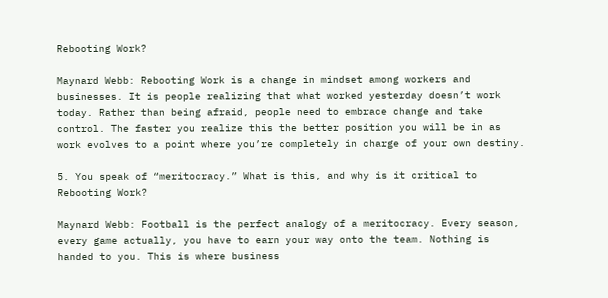Rebooting Work?

Maynard Webb: Rebooting Work is a change in mindset among workers and businesses. It is people realizing that what worked yesterday doesn’t work today. Rather than being afraid, people need to embrace change and take control. The faster you realize this the better position you will be in as work evolves to a point where you’re completely in charge of your own destiny.

5. You speak of “meritocracy.” What is this, and why is it critical to Rebooting Work?

Maynard Webb: Football is the perfect analogy of a meritocracy. Every season, every game actually, you have to earn your way onto the team. Nothing is handed to you. This is where business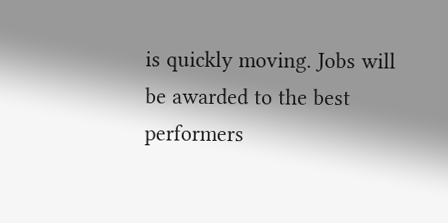is quickly moving. Jobs will be awarded to the best performers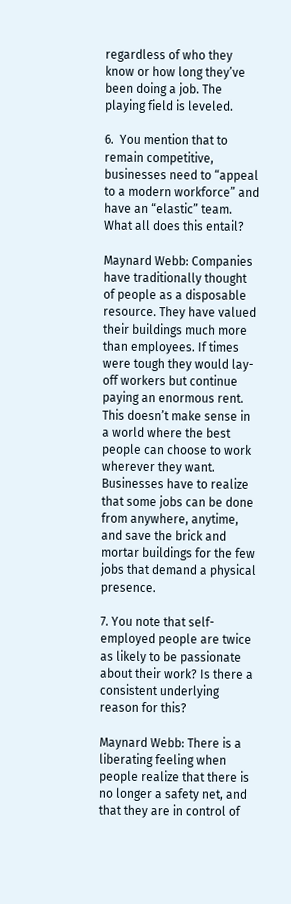regardless of who they know or how long they’ve been doing a job. The playing field is leveled.

6.  You mention that to remain competitive, businesses need to “appeal to a modern workforce” and have an “elastic” team. What all does this entail?

Maynard Webb: Companies have traditionally thought of people as a disposable resource. They have valued their buildings much more than employees. If times were tough they would lay-off workers but continue paying an enormous rent. This doesn’t make sense in a world where the best people can choose to work wherever they want. Businesses have to realize that some jobs can be done from anywhere, anytime, and save the brick and mortar buildings for the few jobs that demand a physical presence.

7. You note that self-employed people are twice as likely to be passionate about their work? Is there a consistent underlying reason for this?

Maynard Webb: There is a liberating feeling when people realize that there is no longer a safety net, and that they are in control of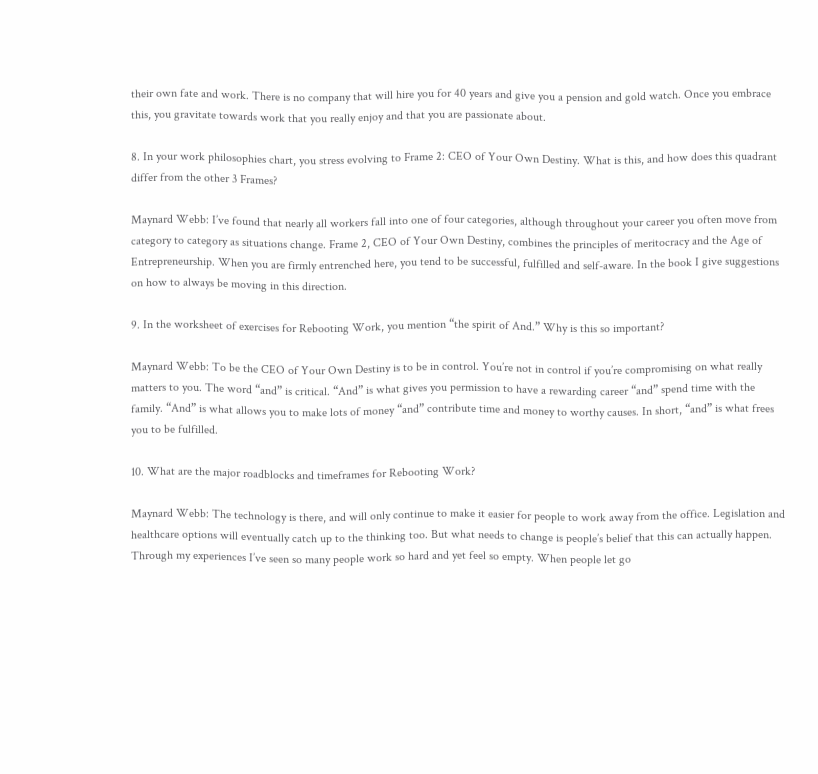their own fate and work. There is no company that will hire you for 40 years and give you a pension and gold watch. Once you embrace this, you gravitate towards work that you really enjoy and that you are passionate about.

8. In your work philosophies chart, you stress evolving to Frame 2: CEO of Your Own Destiny. What is this, and how does this quadrant differ from the other 3 Frames?

Maynard Webb: I’ve found that nearly all workers fall into one of four categories, although throughout your career you often move from category to category as situations change. Frame 2, CEO of Your Own Destiny, combines the principles of meritocracy and the Age of Entrepreneurship. When you are firmly entrenched here, you tend to be successful, fulfilled and self-aware. In the book I give suggestions on how to always be moving in this direction.

9. In the worksheet of exercises for Rebooting Work, you mention “the spirit of And.” Why is this so important?

Maynard Webb: To be the CEO of Your Own Destiny is to be in control. You’re not in control if you’re compromising on what really matters to you. The word “and” is critical. “And” is what gives you permission to have a rewarding career “and” spend time with the family. “And” is what allows you to make lots of money “and” contribute time and money to worthy causes. In short, “and” is what frees you to be fulfilled.

10. What are the major roadblocks and timeframes for Rebooting Work?

Maynard Webb: The technology is there, and will only continue to make it easier for people to work away from the office. Legislation and healthcare options will eventually catch up to the thinking too. But what needs to change is people’s belief that this can actually happen. Through my experiences I’ve seen so many people work so hard and yet feel so empty. When people let go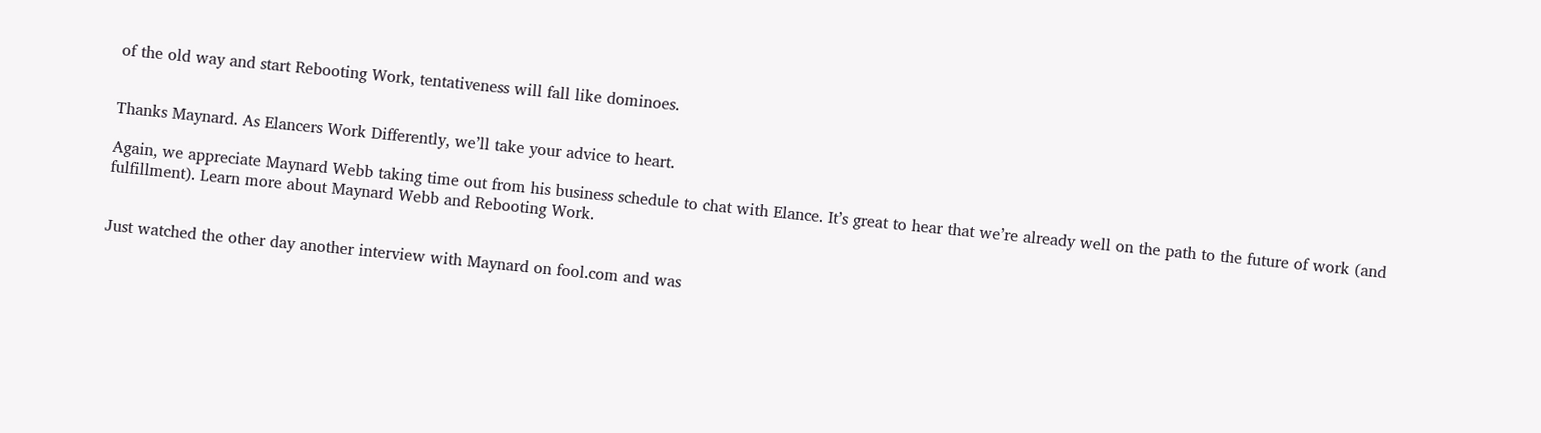of the old way and start Rebooting Work, tentativeness will fall like dominoes.


Thanks Maynard. As Elancers Work Differently, we’ll take your advice to heart.

Again, we appreciate Maynard Webb taking time out from his business schedule to chat with Elance. It’s great to hear that we’re already well on the path to the future of work (and fulfillment). Learn more about Maynard Webb and Rebooting Work.


Just watched the other day another interview with Maynard on fool.com and was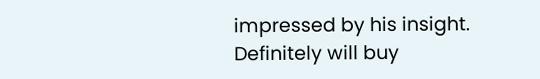impressed by his insight. Definitely will buy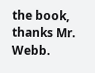the book, thanks Mr. Webb.